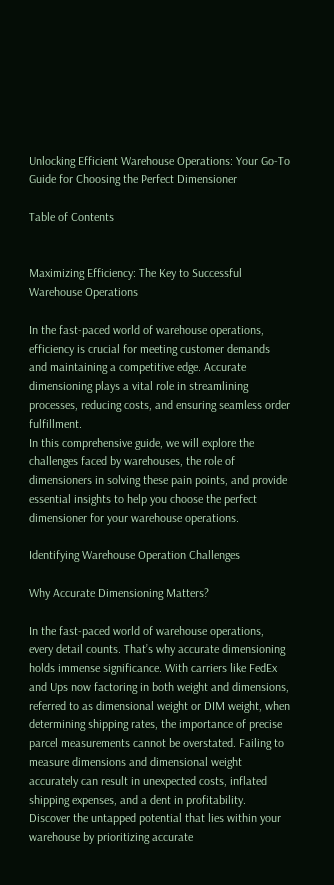Unlocking Efficient Warehouse Operations: Your Go-To Guide for Choosing the Perfect Dimensioner

Table of Contents


Maximizing Efficiency: The Key to Successful Warehouse Operations

In the fast-paced world of warehouse operations, efficiency is crucial for meeting customer demands and maintaining a competitive edge. Accurate dimensioning plays a vital role in streamlining processes, reducing costs, and ensuring seamless order fulfillment.
In this comprehensive guide, we will explore the challenges faced by warehouses, the role of dimensioners in solving these pain points, and provide essential insights to help you choose the perfect dimensioner for your warehouse operations.

Identifying Warehouse Operation Challenges

Why Accurate Dimensioning Matters?

In the fast-paced world of warehouse operations, every detail counts. That’s why accurate dimensioning holds immense significance. With carriers like FedEx and Ups now factoring in both weight and dimensions, referred to as dimensional weight or DIM weight, when determining shipping rates, the importance of precise parcel measurements cannot be overstated. Failing to measure dimensions and dimensional weight accurately can result in unexpected costs, inflated shipping expenses, and a dent in profitability.
Discover the untapped potential that lies within your warehouse by prioritizing accurate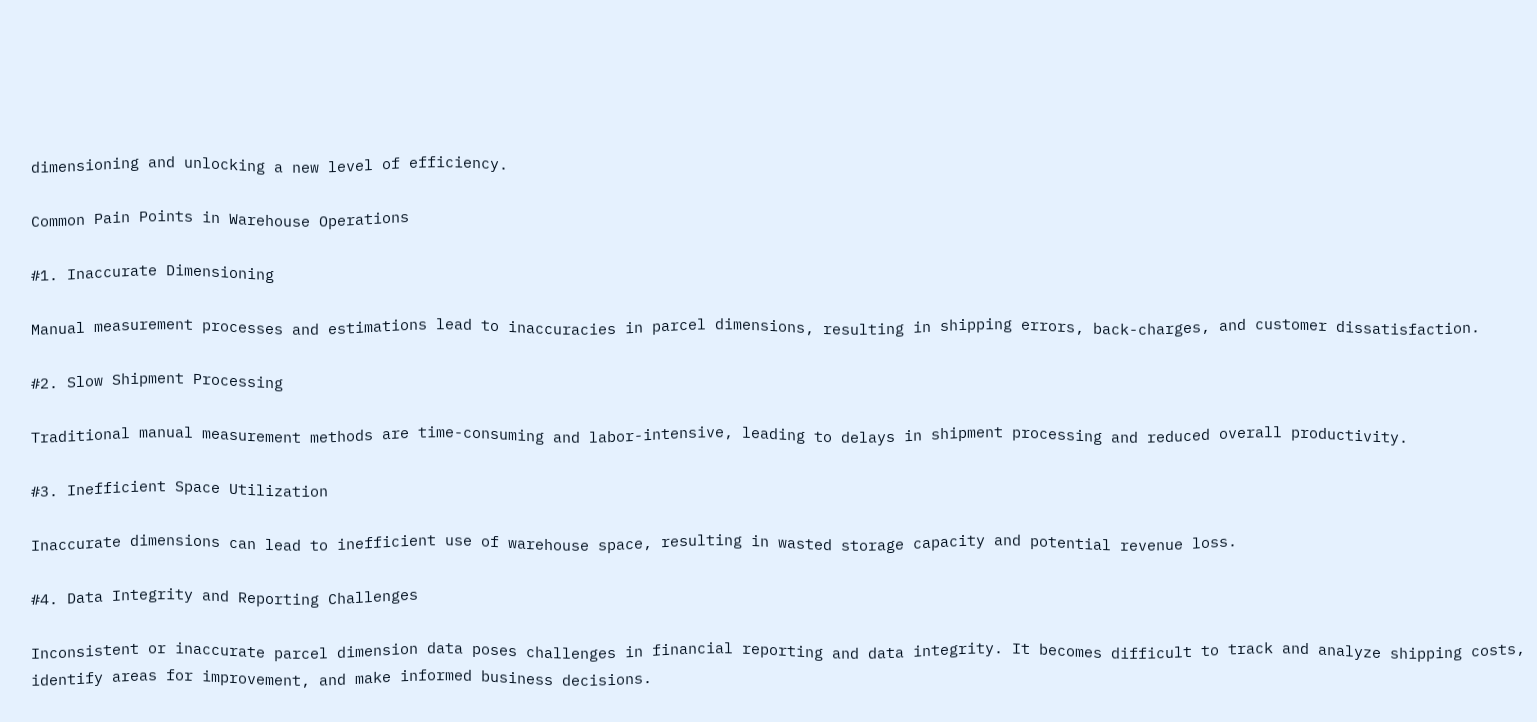dimensioning and unlocking a new level of efficiency.

Common Pain Points in Warehouse Operations

#1. Inaccurate Dimensioning

Manual measurement processes and estimations lead to inaccuracies in parcel dimensions, resulting in shipping errors, back-charges, and customer dissatisfaction.

#2. Slow Shipment Processing

Traditional manual measurement methods are time-consuming and labor-intensive, leading to delays in shipment processing and reduced overall productivity.

#3. Inefficient Space Utilization

Inaccurate dimensions can lead to inefficient use of warehouse space, resulting in wasted storage capacity and potential revenue loss.

#4. Data Integrity and Reporting Challenges

Inconsistent or inaccurate parcel dimension data poses challenges in financial reporting and data integrity. It becomes difficult to track and analyze shipping costs, identify areas for improvement, and make informed business decisions.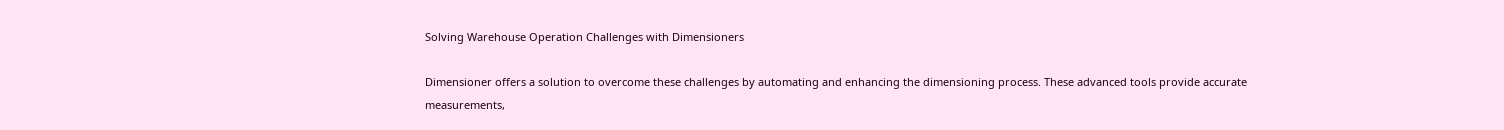Solving Warehouse Operation Challenges with Dimensioners

Dimensioner offers a solution to overcome these challenges by automating and enhancing the dimensioning process. These advanced tools provide accurate measurements,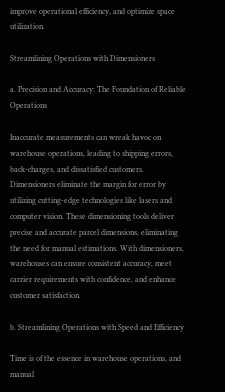improve operational efficiency, and optimize space utilization.

Streamlining Operations with Dimensioners

a. Precision and Accuracy: The Foundation of Reliable Operations

Inaccurate measurements can wreak havoc on warehouse operations, leading to shipping errors, back-charges, and dissatisfied customers. Dimensioners eliminate the margin for error by utilizing cutting-edge technologies like lasers and computer vision. These dimensioning tools deliver precise and accurate parcel dimensions, eliminating the need for manual estimations. With dimensioners, warehouses can ensure consistent accuracy, meet carrier requirements with confidence, and enhance customer satisfaction.

b. Streamlining Operations with Speed and Efficiency

Time is of the essence in warehouse operations, and manual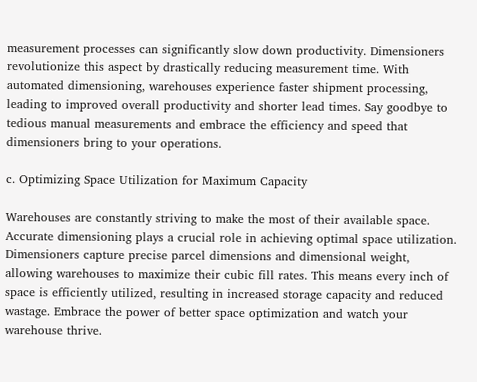measurement processes can significantly slow down productivity. Dimensioners revolutionize this aspect by drastically reducing measurement time. With automated dimensioning, warehouses experience faster shipment processing, leading to improved overall productivity and shorter lead times. Say goodbye to tedious manual measurements and embrace the efficiency and speed that dimensioners bring to your operations.

c. Optimizing Space Utilization for Maximum Capacity

Warehouses are constantly striving to make the most of their available space. Accurate dimensioning plays a crucial role in achieving optimal space utilization. Dimensioners capture precise parcel dimensions and dimensional weight, allowing warehouses to maximize their cubic fill rates. This means every inch of space is efficiently utilized, resulting in increased storage capacity and reduced wastage. Embrace the power of better space optimization and watch your warehouse thrive.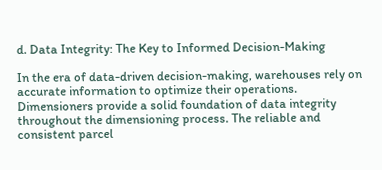d. Data Integrity: The Key to Informed Decision-Making

In the era of data-driven decision-making, warehouses rely on accurate information to optimize their operations. Dimensioners provide a solid foundation of data integrity throughout the dimensioning process. The reliable and consistent parcel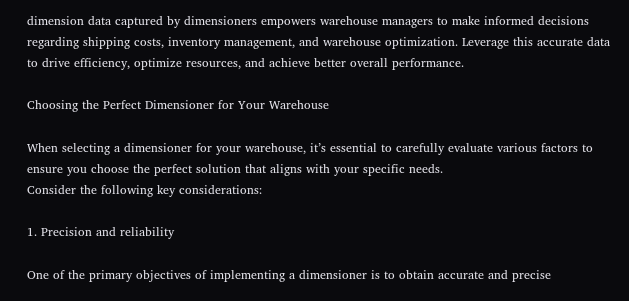dimension data captured by dimensioners empowers warehouse managers to make informed decisions regarding shipping costs, inventory management, and warehouse optimization. Leverage this accurate data to drive efficiency, optimize resources, and achieve better overall performance.

Choosing the Perfect Dimensioner for Your Warehouse

When selecting a dimensioner for your warehouse, it’s essential to carefully evaluate various factors to ensure you choose the perfect solution that aligns with your specific needs.
Consider the following key considerations:

1. Precision and reliability

One of the primary objectives of implementing a dimensioner is to obtain accurate and precise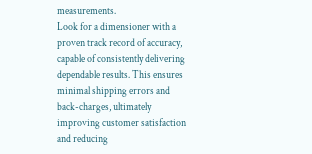measurements.
Look for a dimensioner with a proven track record of accuracy, capable of consistently delivering dependable results. This ensures minimal shipping errors and back-charges, ultimately improving customer satisfaction and reducing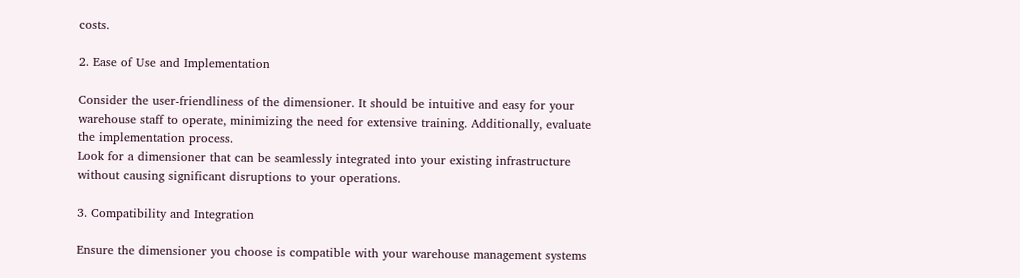costs.

2. Ease of Use and Implementation

Consider the user-friendliness of the dimensioner. It should be intuitive and easy for your warehouse staff to operate, minimizing the need for extensive training. Additionally, evaluate the implementation process.
Look for a dimensioner that can be seamlessly integrated into your existing infrastructure without causing significant disruptions to your operations.

3. Compatibility and Integration

Ensure the dimensioner you choose is compatible with your warehouse management systems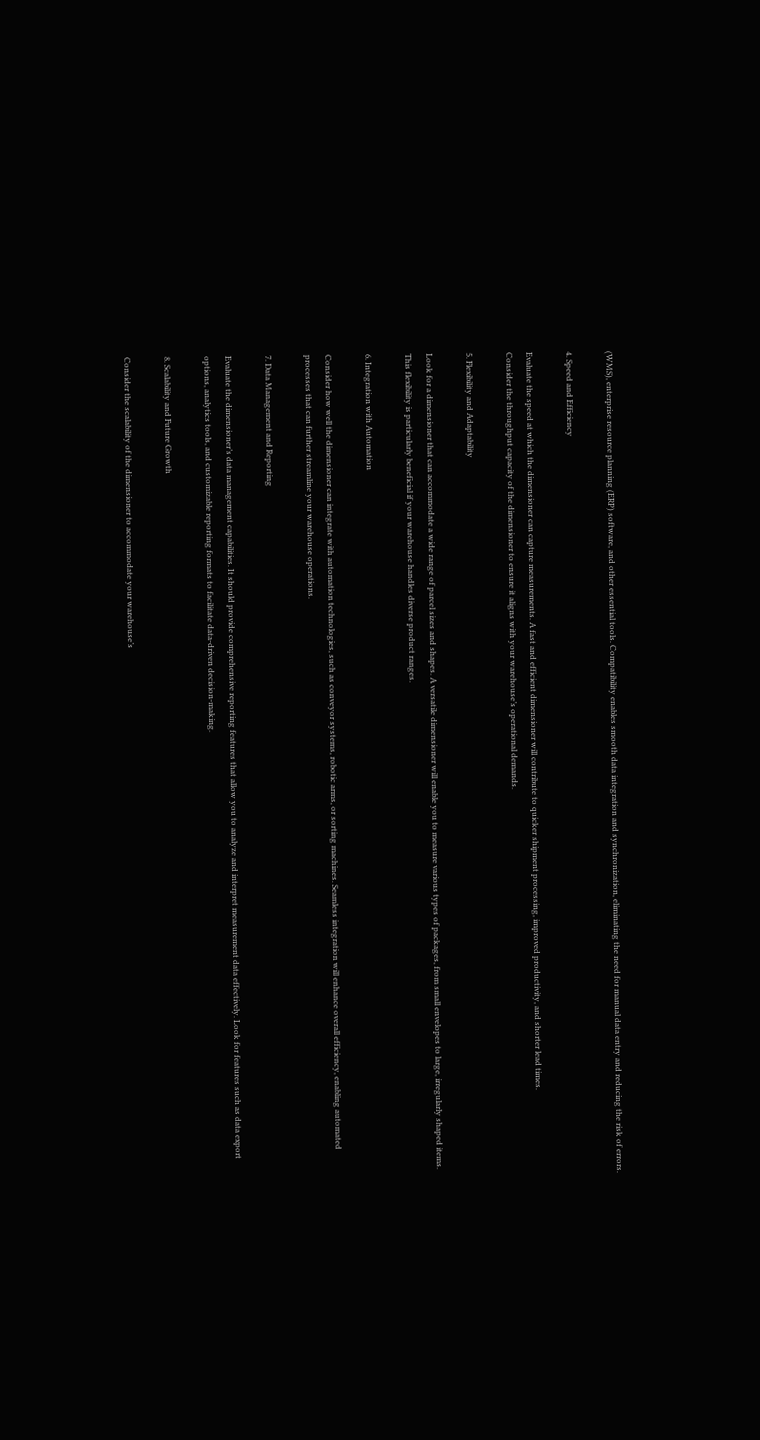(WMS), enterprise resource planning (ERP) software, and other essential tools. Compatibility enables smooth data integration and synchronization, eliminating the need for manual data entry and reducing the risk of errors.

4. Speed and Efficiency

Evaluate the speed at which the dimensioner can capture measurements. A fast and efficient dimensioner will contribute to quicker shipment processing, improved productivity, and shorter lead times.
Consider the throughput capacity of the dimensioner to ensure it aligns with your warehouse’s operational demands.

5. Flexibility and Adaptability

Look for a dimensioner that can accommodate a wide range of parcel sizes and shapes. A versatile dimensioner will enable you to measure various types of packages, from small envelopes to large, irregularly shaped items. This flexibility is particularly beneficial if your warehouse handles diverse product ranges.

6. Integration with Automation

Consider how well the dimensioner can integrate with automation technologies, such as conveyor systems, robotic arms, or sorting machines. Seamless integration will enhance overall efficiency, enabling automated processes that can further streamline your warehouse operations.

7. Data Management and Reporting

Evaluate the dimensioner’s data management capabilities. It should provide comprehensive reporting features that allow you to analyze and interpret measurement data effectively. Look for features such as data export options, analytics tools, and customizable reporting formats to facilitate data-driven decision-making.

8. Scalability and Future Growth

Consider the scalability of the dimensioner to accommodate your warehouse’s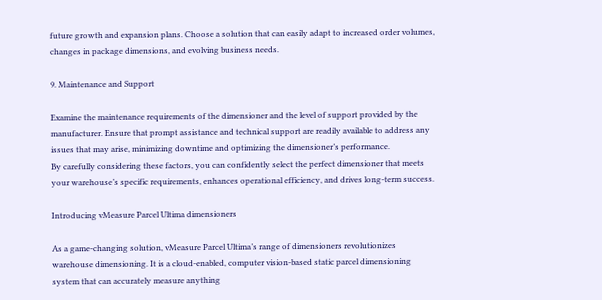future growth and expansion plans. Choose a solution that can easily adapt to increased order volumes, changes in package dimensions, and evolving business needs.

9. Maintenance and Support

Examine the maintenance requirements of the dimensioner and the level of support provided by the manufacturer. Ensure that prompt assistance and technical support are readily available to address any issues that may arise, minimizing downtime and optimizing the dimensioner’s performance.
By carefully considering these factors, you can confidently select the perfect dimensioner that meets your warehouse’s specific requirements, enhances operational efficiency, and drives long-term success.

Introducing vMeasure Parcel Ultima dimensioners

As a game-changing solution, vMeasure Parcel Ultima’s range of dimensioners revolutionizes warehouse dimensioning. It is a cloud-enabled, computer vision-based static parcel dimensioning system that can accurately measure anything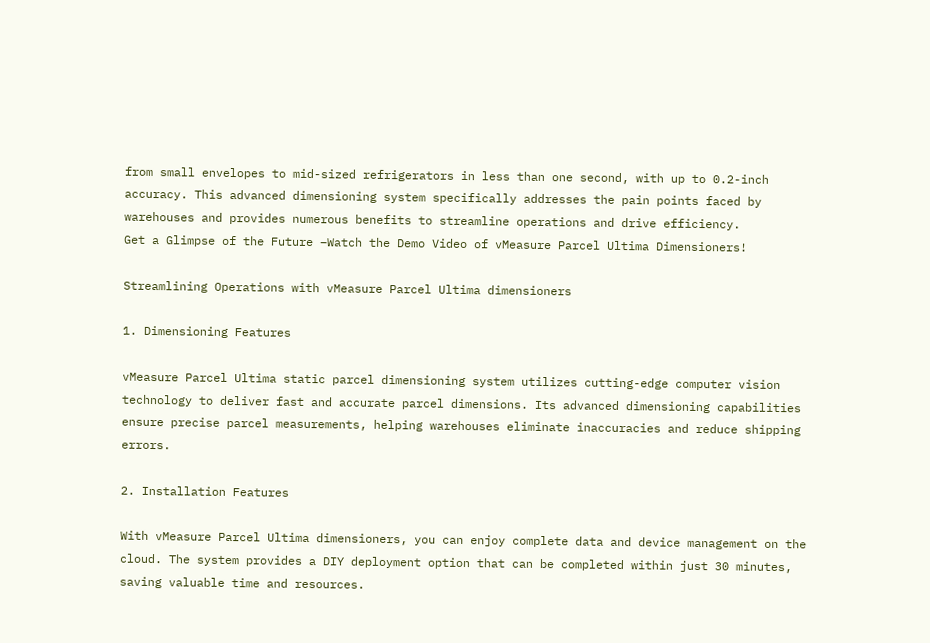from small envelopes to mid-sized refrigerators in less than one second, with up to 0.2-inch accuracy. This advanced dimensioning system specifically addresses the pain points faced by warehouses and provides numerous benefits to streamline operations and drive efficiency.
Get a Glimpse of the Future –Watch the Demo Video of vMeasure Parcel Ultima Dimensioners!

Streamlining Operations with vMeasure Parcel Ultima dimensioners

1. Dimensioning Features

vMeasure Parcel Ultima static parcel dimensioning system utilizes cutting-edge computer vision technology to deliver fast and accurate parcel dimensions. Its advanced dimensioning capabilities ensure precise parcel measurements, helping warehouses eliminate inaccuracies and reduce shipping errors.

2. Installation Features

With vMeasure Parcel Ultima dimensioners, you can enjoy complete data and device management on the cloud. The system provides a DIY deployment option that can be completed within just 30 minutes, saving valuable time and resources.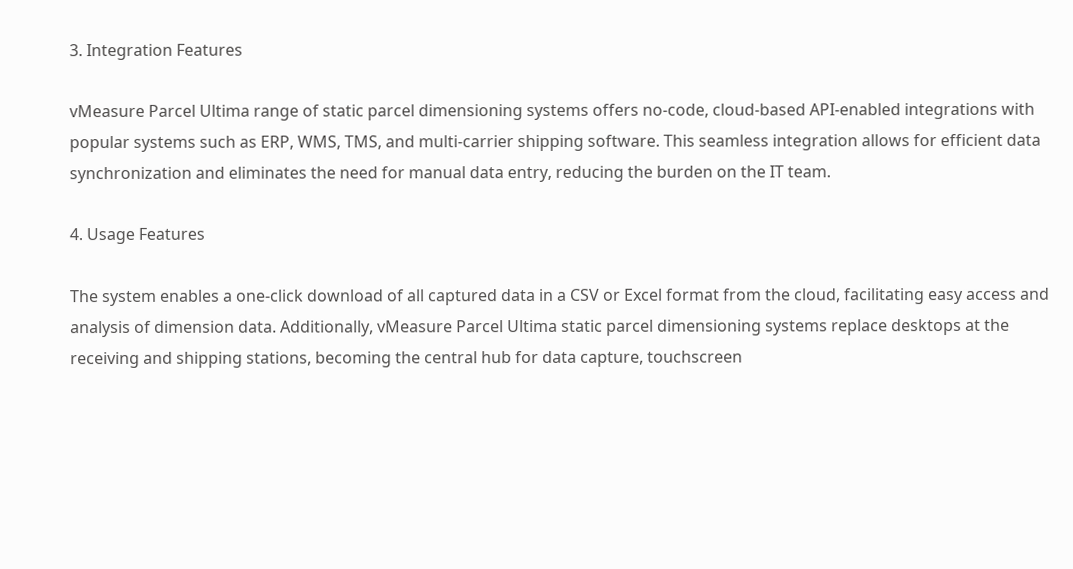3. Integration Features

vMeasure Parcel Ultima range of static parcel dimensioning systems offers no-code, cloud-based API-enabled integrations with popular systems such as ERP, WMS, TMS, and multi-carrier shipping software. This seamless integration allows for efficient data synchronization and eliminates the need for manual data entry, reducing the burden on the IT team.

4. Usage Features

The system enables a one-click download of all captured data in a CSV or Excel format from the cloud, facilitating easy access and analysis of dimension data. Additionally, vMeasure Parcel Ultima static parcel dimensioning systems replace desktops at the receiving and shipping stations, becoming the central hub for data capture, touchscreen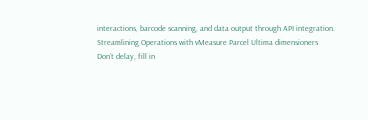interactions, barcode scanning, and data output through API integration.
Streamlining Operations with vMeasure Parcel Ultima dimensioners
Don’t delay, fill in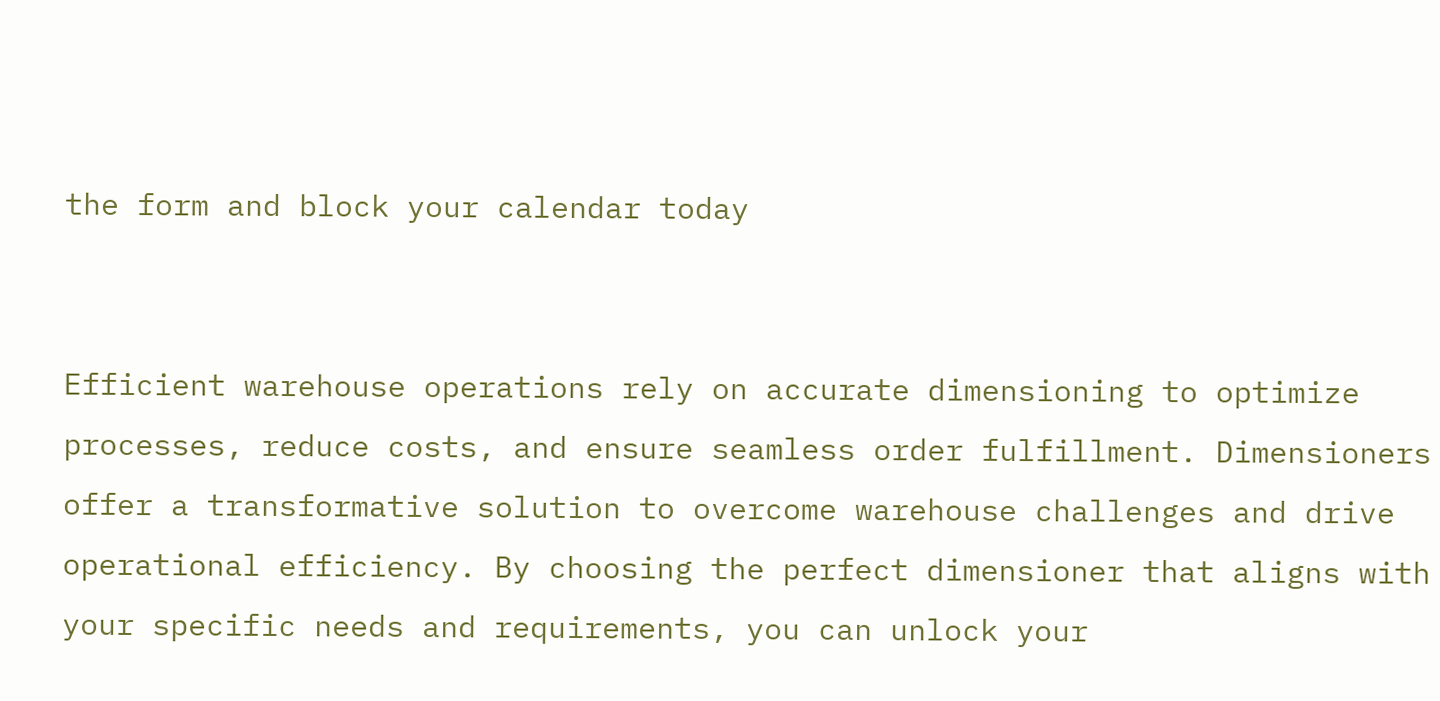the form and block your calendar today


Efficient warehouse operations rely on accurate dimensioning to optimize processes, reduce costs, and ensure seamless order fulfillment. Dimensioners offer a transformative solution to overcome warehouse challenges and drive operational efficiency. By choosing the perfect dimensioner that aligns with your specific needs and requirements, you can unlock your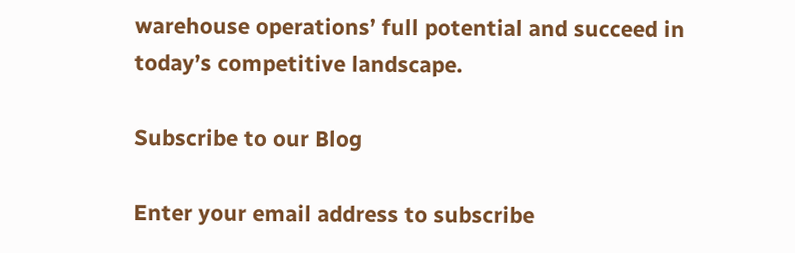warehouse operations’ full potential and succeed in today’s competitive landscape.

Subscribe to our Blog

Enter your email address to subscribe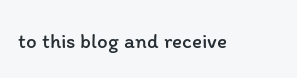to this blog and receive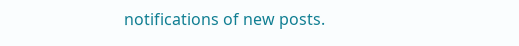notifications of new posts.